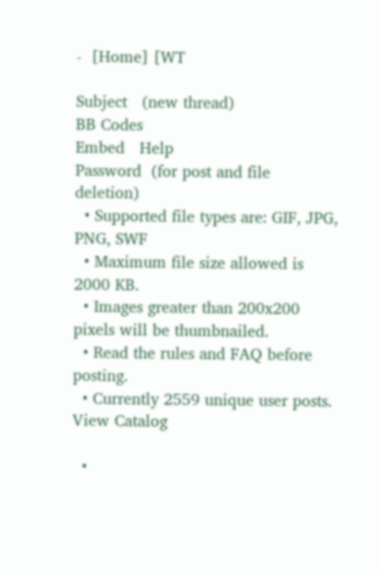-  [Home] [WT

Subject   (new thread)
BB Codes
Embed   Help
Password  (for post and file deletion)
  • Supported file types are: GIF, JPG, PNG, SWF
  • Maximum file size allowed is 2000 KB.
  • Images greater than 200x200 pixels will be thumbnailed.
  • Read the rules and FAQ before posting.
  • Currently 2559 unique user posts. View Catalog

  •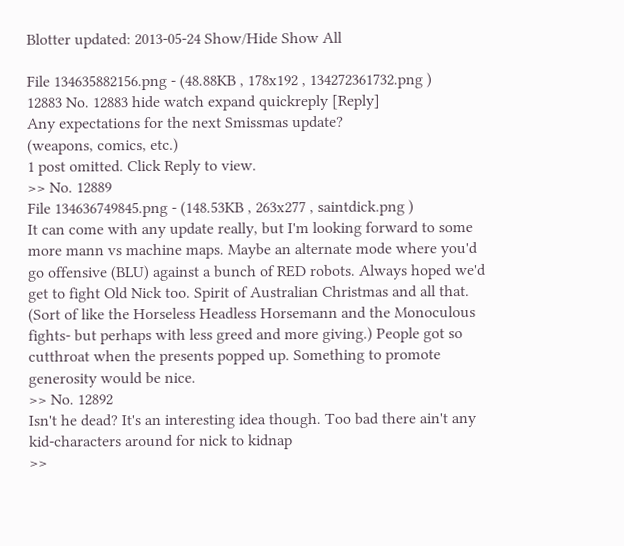Blotter updated: 2013-05-24 Show/Hide Show All

File 134635882156.png - (48.88KB , 178x192 , 134272361732.png )
12883 No. 12883 hide watch expand quickreply [Reply]
Any expectations for the next Smissmas update?
(weapons, comics, etc.)
1 post omitted. Click Reply to view.
>> No. 12889
File 134636749845.png - (148.53KB , 263x277 , saintdick.png )
It can come with any update really, but I'm looking forward to some more mann vs machine maps. Maybe an alternate mode where you'd go offensive (BLU) against a bunch of RED robots. Always hoped we'd get to fight Old Nick too. Spirit of Australian Christmas and all that. (Sort of like the Horseless Headless Horsemann and the Monoculous fights- but perhaps with less greed and more giving.) People got so cutthroat when the presents popped up. Something to promote generosity would be nice.
>> No. 12892
Isn't he dead? It's an interesting idea though. Too bad there ain't any kid-characters around for nick to kidnap
>>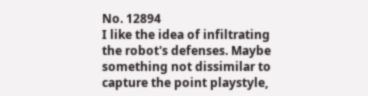No. 12894
I like the idea of infiltrating the robot's defenses. Maybe something not dissimilar to capture the point playstyle,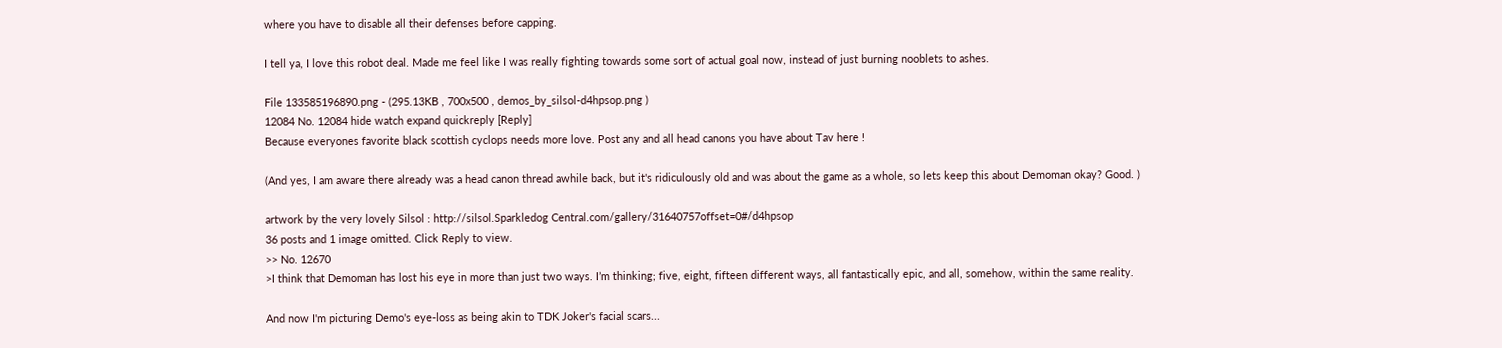where you have to disable all their defenses before capping.

I tell ya, I love this robot deal. Made me feel like I was really fighting towards some sort of actual goal now, instead of just burning nooblets to ashes.

File 133585196890.png - (295.13KB , 700x500 , demos_by_silsol-d4hpsop.png )
12084 No. 12084 hide watch expand quickreply [Reply]
Because everyones favorite black scottish cyclops needs more love. Post any and all head canons you have about Tav here !

(And yes, I am aware there already was a head canon thread awhile back, but it's ridiculously old and was about the game as a whole, so lets keep this about Demoman okay? Good. )

artwork by the very lovely Silsol : http://silsol.Sparkledog Central.com/gallery/31640757offset=0#/d4hpsop
36 posts and 1 image omitted. Click Reply to view.
>> No. 12670
>I think that Demoman has lost his eye in more than just two ways. I’m thinking; five, eight, fifteen different ways, all fantastically epic, and all, somehow, within the same reality.

And now I'm picturing Demo's eye-loss as being akin to TDK Joker's facial scars...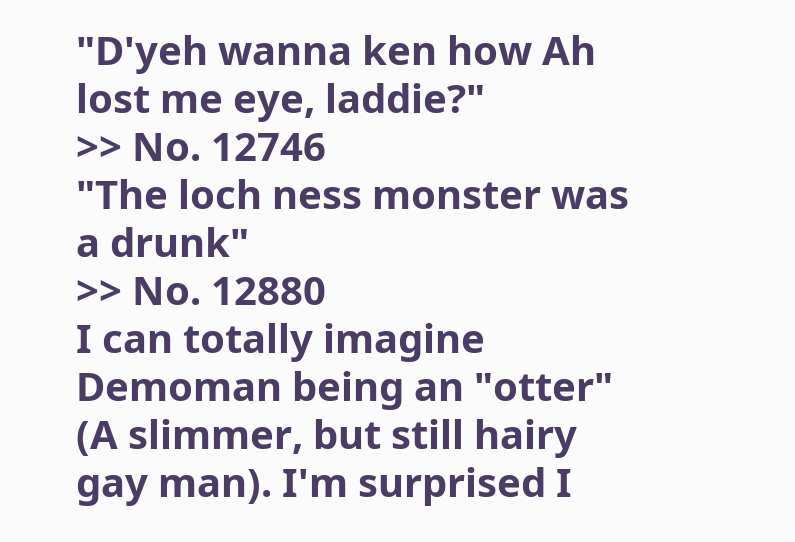"D'yeh wanna ken how Ah lost me eye, laddie?"
>> No. 12746
"The loch ness monster was a drunk"
>> No. 12880
I can totally imagine Demoman being an "otter" (A slimmer, but still hairy gay man). I'm surprised I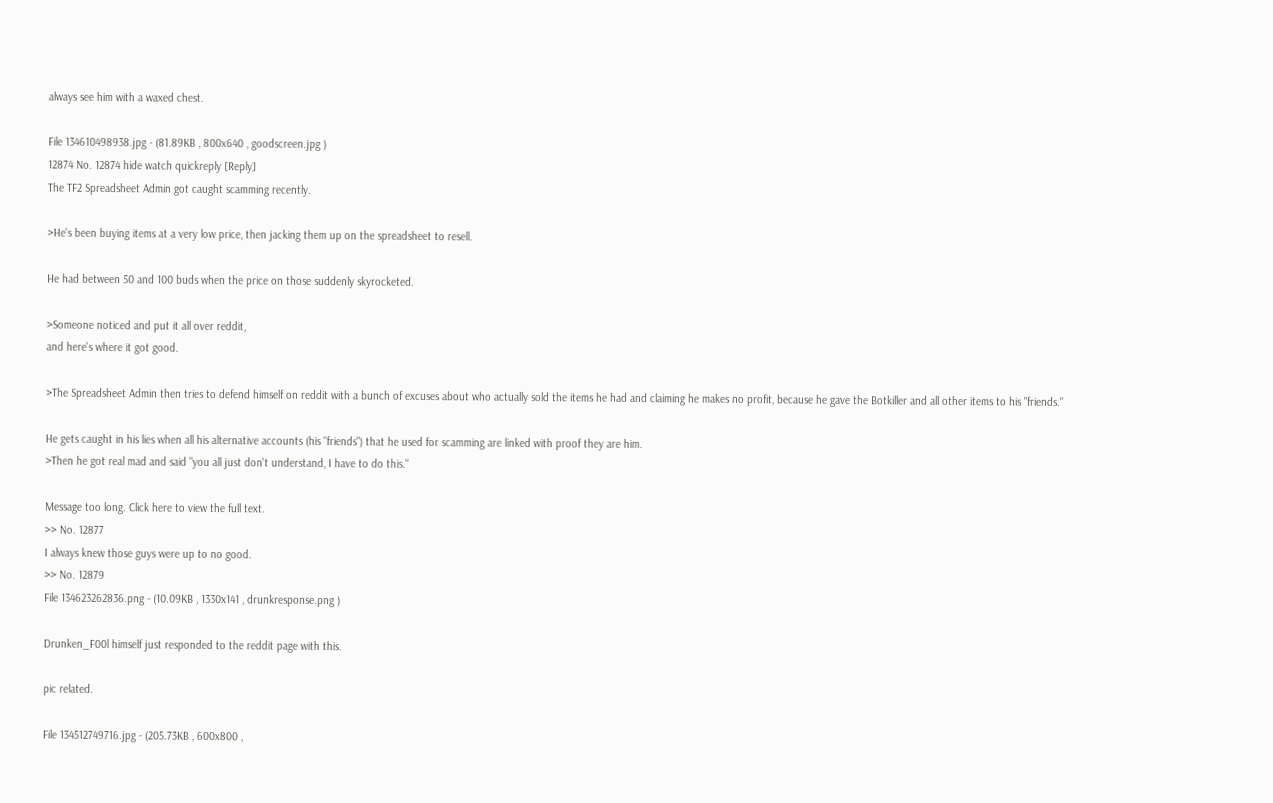always see him with a waxed chest.

File 134610498938.jpg - (81.89KB , 800x640 , goodscreen.jpg )
12874 No. 12874 hide watch quickreply [Reply]
The TF2 Spreadsheet Admin got caught scamming recently.

>He's been buying items at a very low price, then jacking them up on the spreadsheet to resell.

He had between 50 and 100 buds when the price on those suddenly skyrocketed.

>Someone noticed and put it all over reddit,
and here's where it got good.

>The Spreadsheet Admin then tries to defend himself on reddit with a bunch of excuses about who actually sold the items he had and claiming he makes no profit, because he gave the Botkiller and all other items to his "friends."

He gets caught in his lies when all his alternative accounts (his "friends") that he used for scamming are linked with proof they are him.
>Then he got real mad and said "you all just don't understand, I have to do this."

Message too long. Click here to view the full text.
>> No. 12877
I always knew those guys were up to no good.
>> No. 12879
File 134623262836.png - (10.09KB , 1330x141 , drunkresponse.png )

Drunken_F00l himself just responded to the reddit page with this.

pic related.

File 134512749716.jpg - (205.73KB , 600x800 ,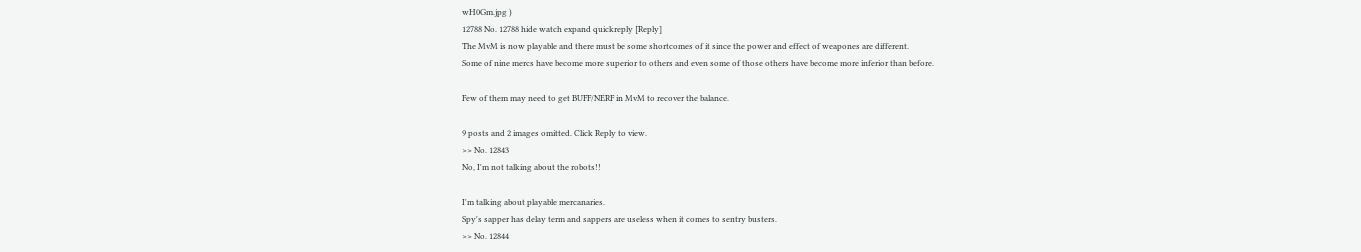wH0Gm.jpg )
12788 No. 12788 hide watch expand quickreply [Reply]
The MvM is now playable and there must be some shortcomes of it since the power and effect of weapones are different.
Some of nine mercs have become more superior to others and even some of those others have become more inferior than before.

Few of them may need to get BUFF/NERF in MvM to recover the balance.

9 posts and 2 images omitted. Click Reply to view.
>> No. 12843
No, I'm not talking about the robots!!

I'm talking about playable mercanaries.
Spy's sapper has delay term and sappers are useless when it comes to sentry busters.
>> No. 12844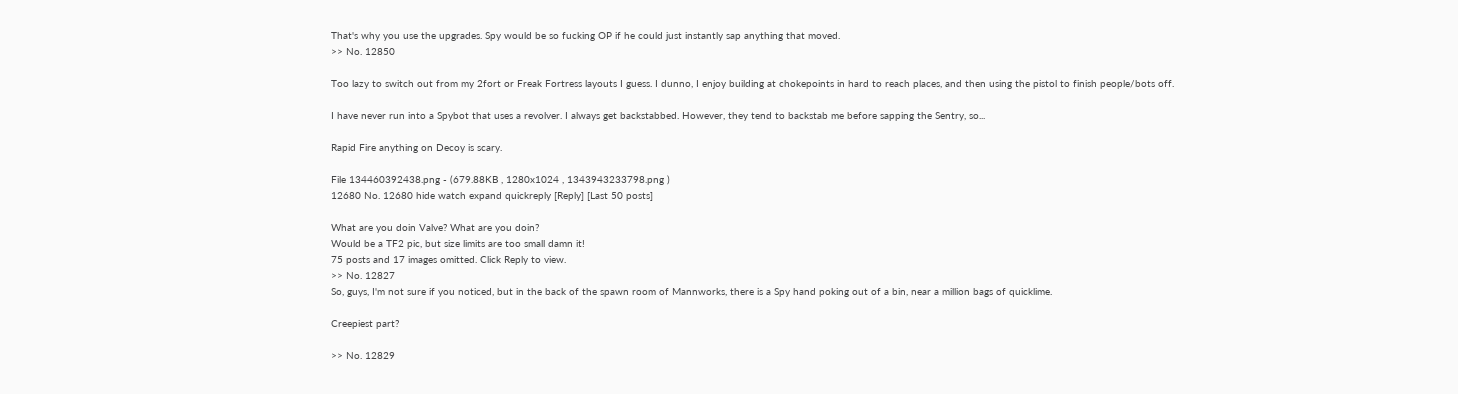That's why you use the upgrades. Spy would be so fucking OP if he could just instantly sap anything that moved.
>> No. 12850

Too lazy to switch out from my 2fort or Freak Fortress layouts I guess. I dunno, I enjoy building at chokepoints in hard to reach places, and then using the pistol to finish people/bots off.

I have never run into a Spybot that uses a revolver. I always get backstabbed. However, they tend to backstab me before sapping the Sentry, so...

Rapid Fire anything on Decoy is scary.

File 134460392438.png - (679.88KB , 1280x1024 , 1343943233798.png )
12680 No. 12680 hide watch expand quickreply [Reply] [Last 50 posts]

What are you doin Valve? What are you doin?
Would be a TF2 pic, but size limits are too small damn it!
75 posts and 17 images omitted. Click Reply to view.
>> No. 12827
So, guys, I'm not sure if you noticed, but in the back of the spawn room of Mannworks, there is a Spy hand poking out of a bin, near a million bags of quicklime.

Creepiest part?

>> No. 12829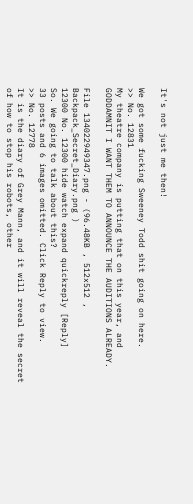It's not just me then!

We got some fucking Sweeney Todd shit going on here.
>> No. 12831
My theatre company is putting that on this year, and GODDAMNIT I WANT THEM TO ANNOUNCE THE AUDITIONS ALREADY.

File 134022949347.png - (96.48KB , 512x512 , Backpack_Secret_Diary.png )
12300 No. 12300 hide watch expand quickreply [Reply]
So. We going to talk about this?
33 posts and 6 images omitted. Click Reply to view.
>> No. 12778
It is the diary of Grey Mann, and it will reveal the secret of how to stop his robots, other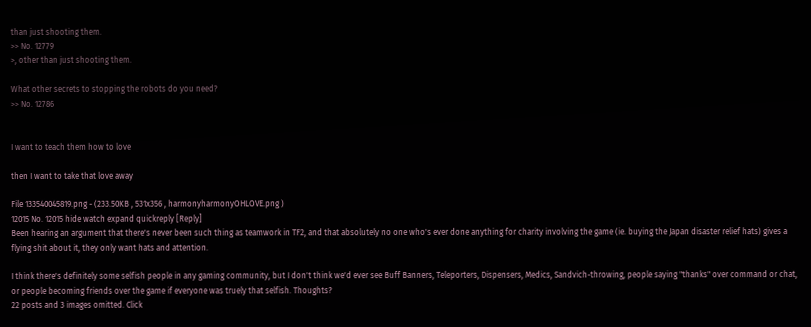than just shooting them.
>> No. 12779
>, other than just shooting them.

What other secrets to stopping the robots do you need?
>> No. 12786


I want to teach them how to love

then I want to take that love away

File 133540045819.png - (233.50KB , 531x356 , harmonyharmonyOHLOVE.png )
12015 No. 12015 hide watch expand quickreply [Reply]
Been hearing an argument that there's never been such thing as teamwork in TF2, and that absolutely no one who's ever done anything for charity involving the game (ie. buying the Japan disaster relief hats) gives a flying shit about it, they only want hats and attention.

I think there's definitely some selfish people in any gaming community, but I don't think we'd ever see Buff Banners, Teleporters, Dispensers, Medics, Sandvich-throwing, people saying "thanks" over command or chat, or people becoming friends over the game if everyone was truely that selfish. Thoughts?
22 posts and 3 images omitted. Click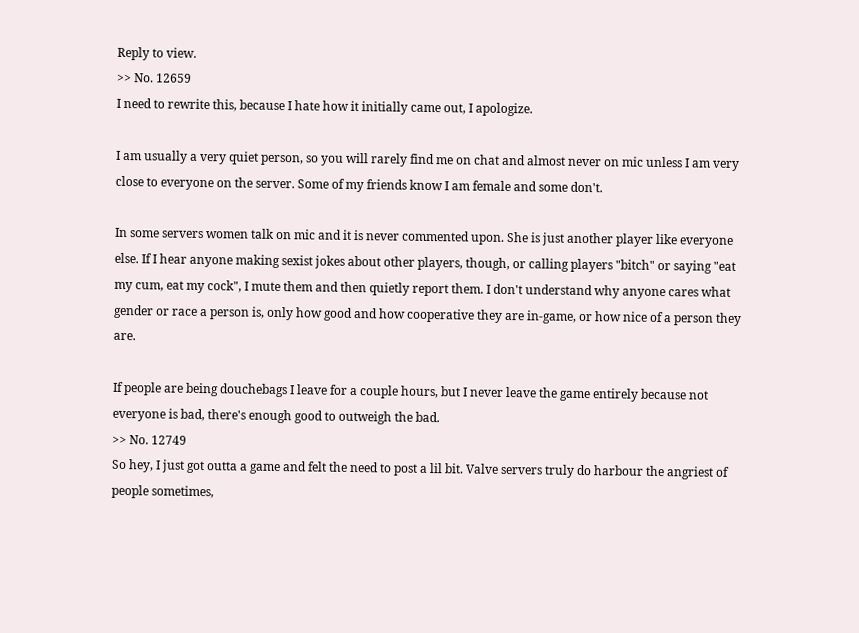Reply to view.
>> No. 12659
I need to rewrite this, because I hate how it initially came out, I apologize.

I am usually a very quiet person, so you will rarely find me on chat and almost never on mic unless I am very close to everyone on the server. Some of my friends know I am female and some don't.

In some servers women talk on mic and it is never commented upon. She is just another player like everyone else. If I hear anyone making sexist jokes about other players, though, or calling players "bitch" or saying "eat my cum, eat my cock", I mute them and then quietly report them. I don't understand why anyone cares what gender or race a person is, only how good and how cooperative they are in-game, or how nice of a person they are.

If people are being douchebags I leave for a couple hours, but I never leave the game entirely because not everyone is bad, there's enough good to outweigh the bad.
>> No. 12749
So hey, I just got outta a game and felt the need to post a lil bit. Valve servers truly do harbour the angriest of people sometimes,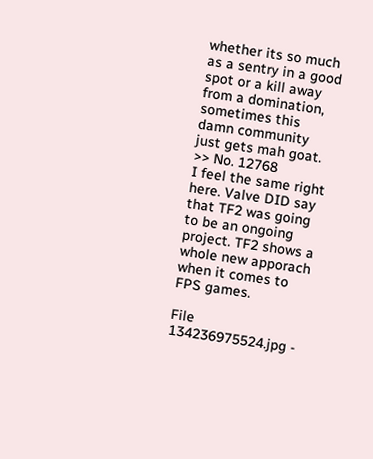whether its so much as a sentry in a good spot or a kill away from a domination, sometimes this damn community just gets mah goat.
>> No. 12768
I feel the same right here. Valve DID say that TF2 was going to be an ongoing project. TF2 shows a whole new apporach when it comes to FPS games.

File 134236975524.jpg -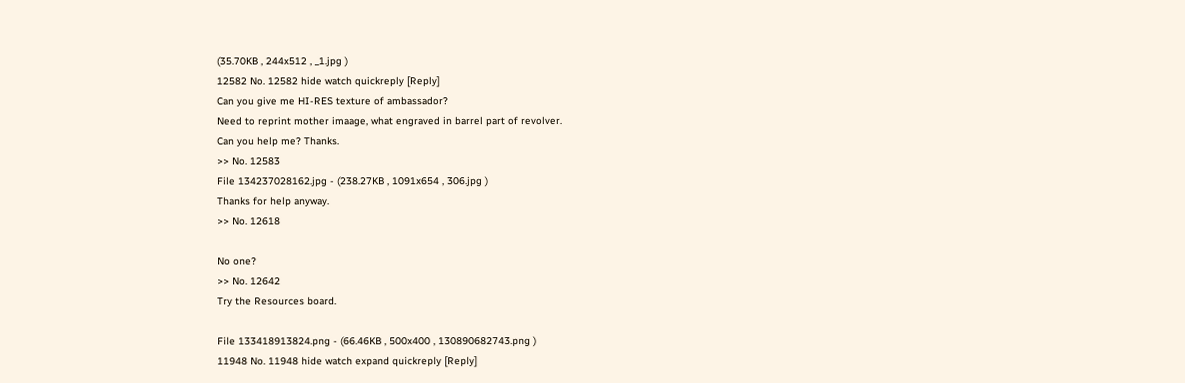(35.70KB , 244x512 , _1.jpg )
12582 No. 12582 hide watch quickreply [Reply]
Can you give me HI-RES texture of ambassador?
Need to reprint mother imaage, what engraved in barrel part of revolver.
Can you help me? Thanks.
>> No. 12583
File 134237028162.jpg - (238.27KB , 1091x654 , 306.jpg )
Thanks for help anyway.
>> No. 12618

No one?
>> No. 12642
Try the Resources board.

File 133418913824.png - (66.46KB , 500x400 , 130890682743.png )
11948 No. 11948 hide watch expand quickreply [Reply]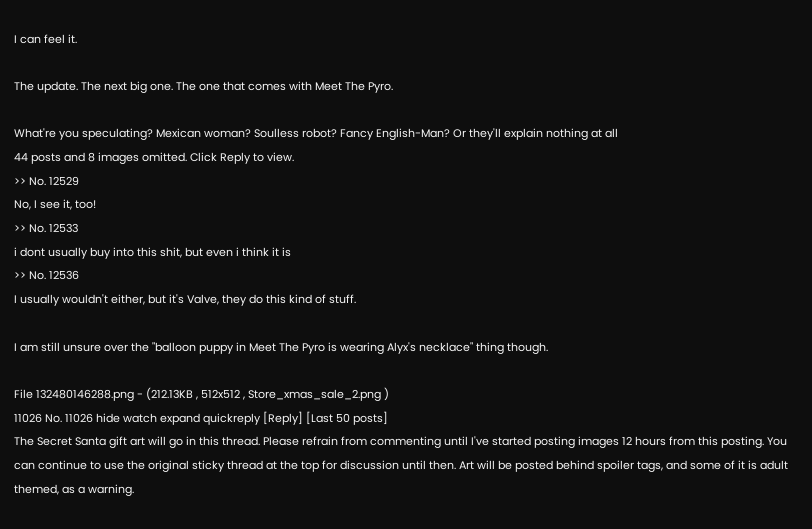I can feel it.

The update. The next big one. The one that comes with Meet The Pyro.

What're you speculating? Mexican woman? Soulless robot? Fancy English-Man? Or they'll explain nothing at all
44 posts and 8 images omitted. Click Reply to view.
>> No. 12529
No, I see it, too!
>> No. 12533
i dont usually buy into this shit, but even i think it is
>> No. 12536
I usually wouldn't either, but it's Valve, they do this kind of stuff.

I am still unsure over the "balloon puppy in Meet The Pyro is wearing Alyx's necklace" thing though.

File 132480146288.png - (212.13KB , 512x512 , Store_xmas_sale_2.png )
11026 No. 11026 hide watch expand quickreply [Reply] [Last 50 posts]
The Secret Santa gift art will go in this thread. Please refrain from commenting until I've started posting images 12 hours from this posting. You can continue to use the original sticky thread at the top for discussion until then. Art will be posted behind spoiler tags, and some of it is adult themed, as a warning.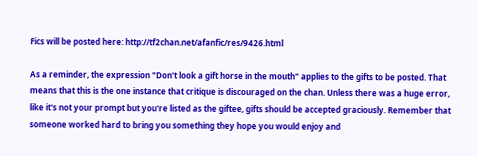Fics will be posted here: http://tf2chan.net/afanfic/res/9426.html

As a reminder, the expression "Don't look a gift horse in the mouth" applies to the gifts to be posted. That means that this is the one instance that critique is discouraged on the chan. Unless there was a huge error, like it's not your prompt but you're listed as the giftee, gifts should be accepted graciously. Remember that someone worked hard to bring you something they hope you would enjoy and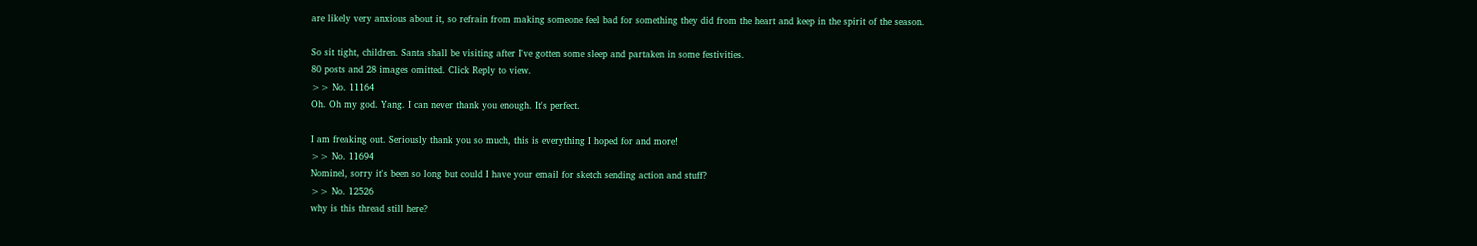are likely very anxious about it, so refrain from making someone feel bad for something they did from the heart and keep in the spirit of the season.

So sit tight, children. Santa shall be visiting after I've gotten some sleep and partaken in some festivities.
80 posts and 28 images omitted. Click Reply to view.
>> No. 11164
Oh. Oh my god. Yang. I can never thank you enough. It's perfect.

I am freaking out. Seriously thank you so much, this is everything I hoped for and more!
>> No. 11694
Nominel, sorry it's been so long but could I have your email for sketch sending action and stuff?
>> No. 12526
why is this thread still here?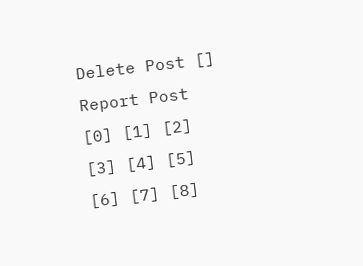Delete Post []
Report Post
[0] [1] [2] [3] [4] [5] [6] [7] [8]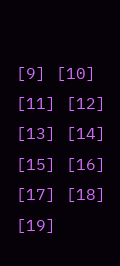[9] [10] [11] [12] [13] [14] [15] [16] [17] [18] [19]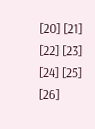[20] [21] [22] [23] [24] [25] [26]